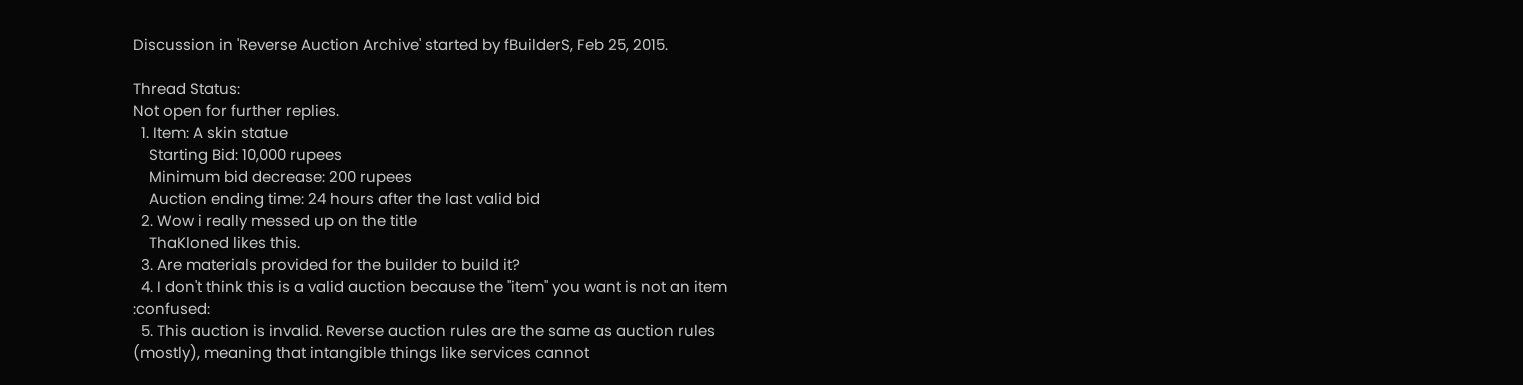Discussion in 'Reverse Auction Archive' started by fBuilderS, Feb 25, 2015.

Thread Status:
Not open for further replies.
  1. Item: A skin statue
    Starting Bid: 10,000 rupees
    Minimum bid decrease: 200 rupees
    Auction ending time: 24 hours after the last valid bid
  2. Wow i really messed up on the title
    ThaKloned likes this.
  3. Are materials provided for the builder to build it?
  4. I don't think this is a valid auction because the "item" you want is not an item :confused:
  5. This auction is invalid. Reverse auction rules are the same as auction rules (mostly), meaning that intangible things like services cannot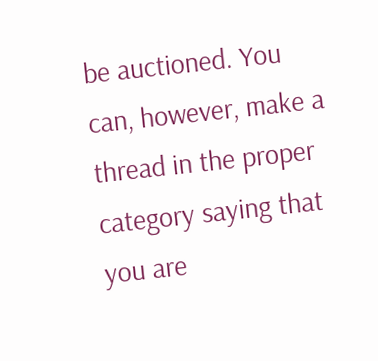be auctioned. You can, however, make a thread in the proper category saying that you are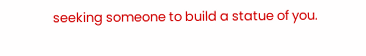seeking someone to build a statue of you.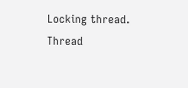Locking thread.
Thread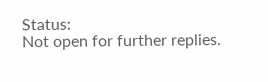Status:
Not open for further replies.